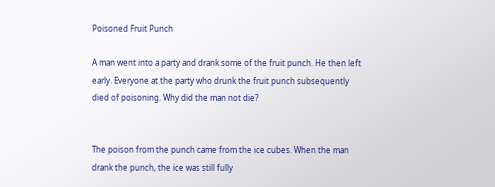Poisoned Fruit Punch

A man went into a party and drank some of the fruit punch. He then left early. Everyone at the party who drunk the fruit punch subsequently died of poisoning. Why did the man not die?


The poison from the punch came from the ice cubes. When the man drank the punch, the ice was still fully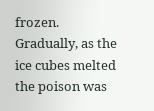frozen. Gradually, as the ice cubes melted the poison was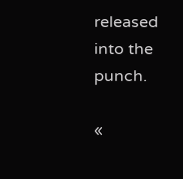released into the punch.

«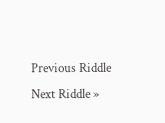Previous Riddle
Next Riddle »